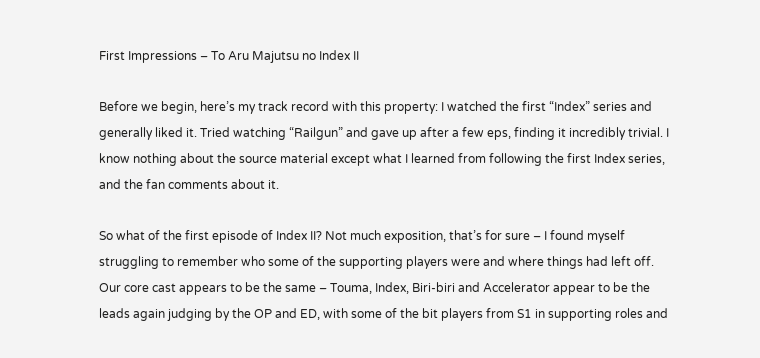First Impressions – To Aru Majutsu no Index II

Before we begin, here’s my track record with this property: I watched the first “Index” series and generally liked it. Tried watching “Railgun” and gave up after a few eps, finding it incredibly trivial. I know nothing about the source material except what I learned from following the first Index series, and the fan comments about it.

So what of the first episode of Index II? Not much exposition, that’s for sure – I found myself struggling to remember who some of the supporting players were and where things had left off. Our core cast appears to be the same – Touma, Index, Biri-biri and Accelerator appear to be the leads again judging by the OP and ED, with some of the bit players from S1 in supporting roles and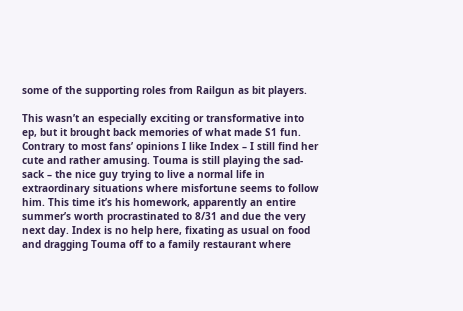some of the supporting roles from Railgun as bit players.

This wasn’t an especially exciting or transformative into ep, but it brought back memories of what made S1 fun. Contrary to most fans’ opinions I like Index – I still find her cute and rather amusing. Touma is still playing the sad-sack – the nice guy trying to live a normal life in extraordinary situations where misfortune seems to follow him. This time it’s his homework, apparently an entire summer’s worth procrastinated to 8/31 and due the very next day. Index is no help here, fixating as usual on food and dragging Touma off to a family restaurant where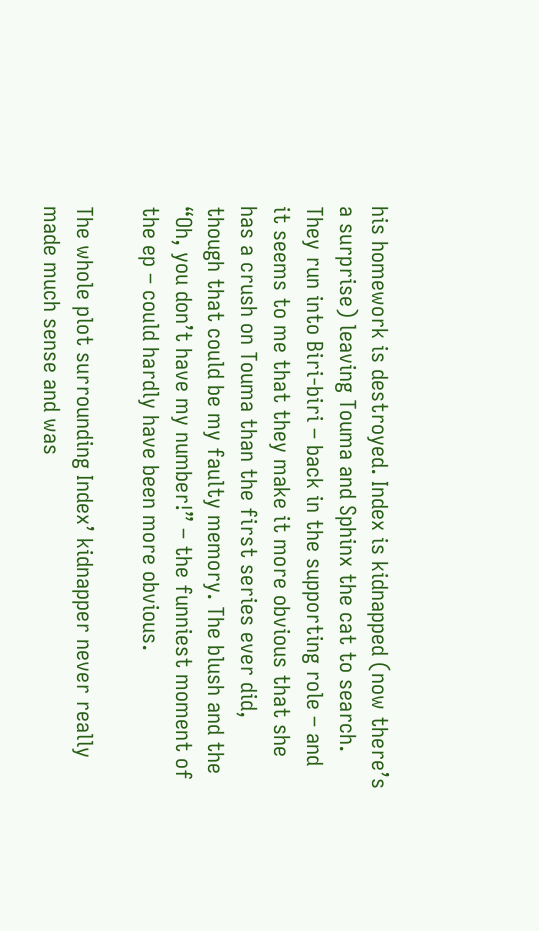his homework is destroyed. Index is kidnapped (now there’s a surprise) leaving Touma and Sphinx the cat to search. They run into Biri-biri – back in the supporting role – and it seems to me that they make it more obvious that she has a crush on Touma than the first series ever did, though that could be my faulty memory. The blush and the “Oh, you don’t have my number!” – the funniest moment of the ep – could hardly have been more obvious.

The whole plot surrounding Index’ kidnapper never really made much sense and was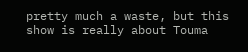pretty much a waste, but this show is really about Touma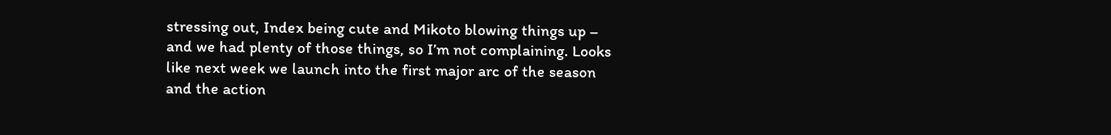stressing out, Index being cute and Mikoto blowing things up – and we had plenty of those things, so I’m not complaining. Looks like next week we launch into the first major arc of the season and the action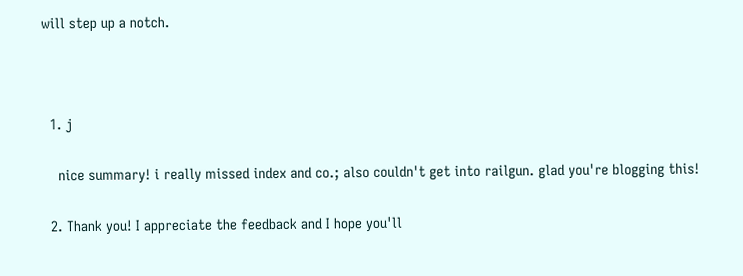will step up a notch.



  1. j

    nice summary! i really missed index and co.; also couldn't get into railgun. glad you're blogging this!

  2. Thank you! I appreciate the feedback and I hope you'll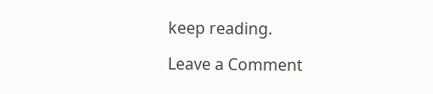keep reading.

Leave a Comment